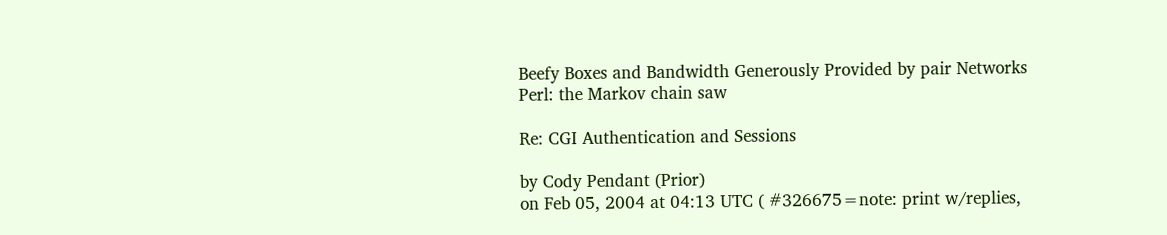Beefy Boxes and Bandwidth Generously Provided by pair Networks
Perl: the Markov chain saw

Re: CGI Authentication and Sessions

by Cody Pendant (Prior)
on Feb 05, 2004 at 04:13 UTC ( #326675=note: print w/replies,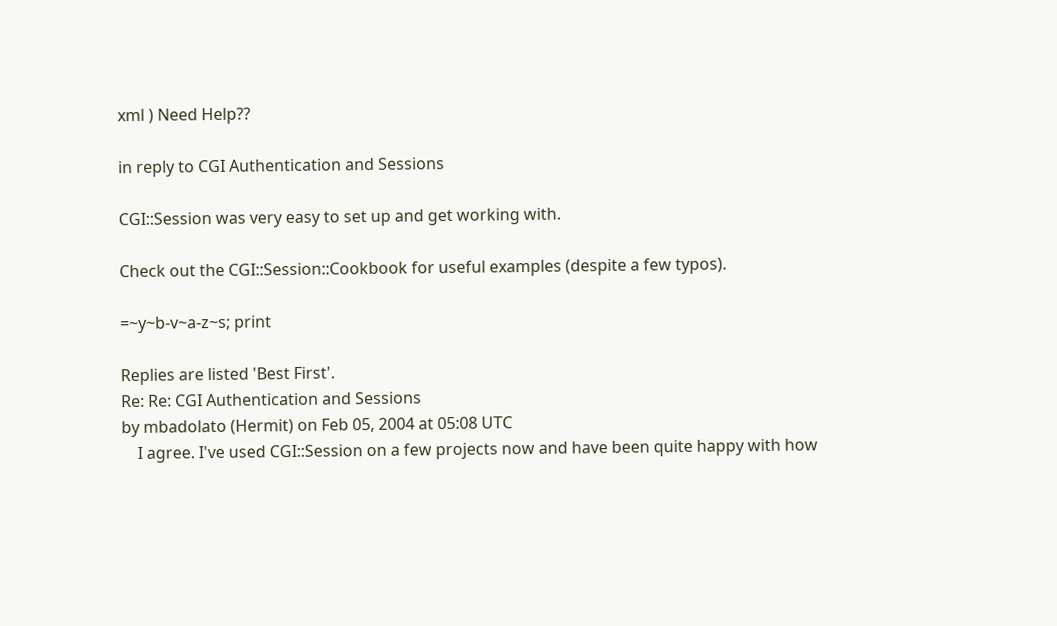xml ) Need Help??

in reply to CGI Authentication and Sessions

CGI::Session was very easy to set up and get working with.

Check out the CGI::Session::Cookbook for useful examples (despite a few typos).

=~y~b-v~a-z~s; print

Replies are listed 'Best First'.
Re: Re: CGI Authentication and Sessions
by mbadolato (Hermit) on Feb 05, 2004 at 05:08 UTC
    I agree. I've used CGI::Session on a few projects now and have been quite happy with how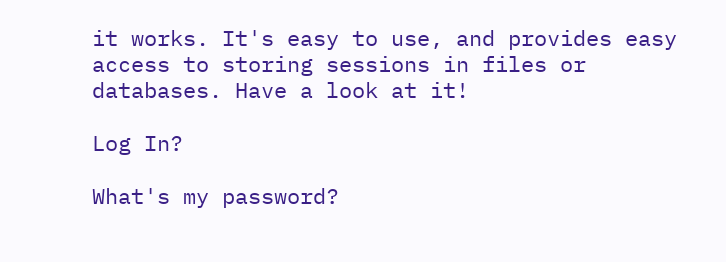it works. It's easy to use, and provides easy access to storing sessions in files or databases. Have a look at it!

Log In?

What's my password?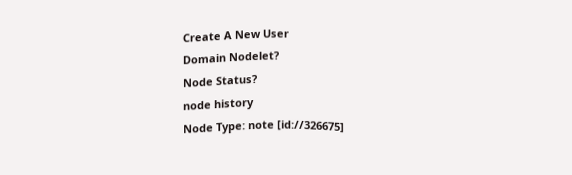Create A New User
Domain Nodelet?
Node Status?
node history
Node Type: note [id://326675]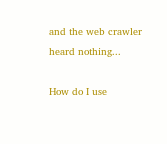and the web crawler heard nothing...

How do I use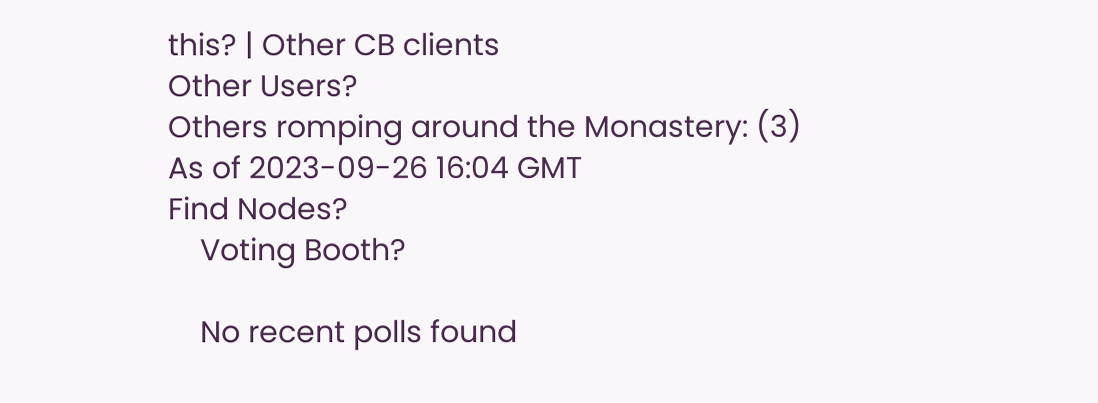this? | Other CB clients
Other Users?
Others romping around the Monastery: (3)
As of 2023-09-26 16:04 GMT
Find Nodes?
    Voting Booth?

    No recent polls found